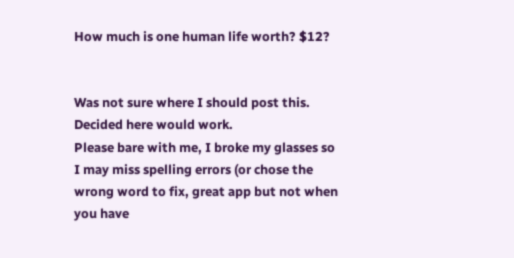How much is one human life worth? $12?


Was not sure where I should post this.
Decided here would work.
Please bare with me, I broke my glasses so I may miss spelling errors (or chose the wrong word to fix, great app but not when you have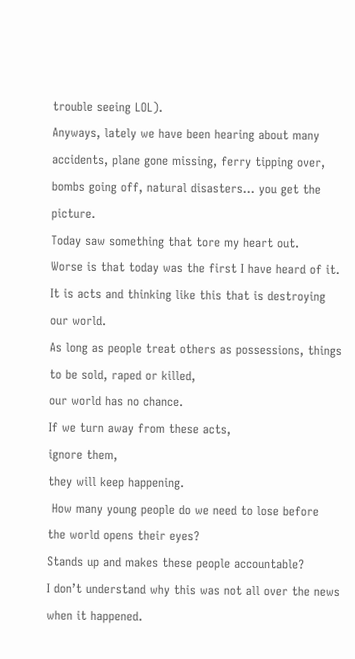trouble seeing LOL).
Anyways, lately we have been hearing about many accidents, plane gone missing, ferry tipping over, bombs going off, natural disasters… you get the picture.
Today saw something that tore my heart out.
Worse is that today was the first I have heard of it.
It is acts and thinking like this that is destroying our world.
As long as people treat others as possessions, things to be sold, raped or killed,
our world has no chance.
If we turn away from these acts,
ignore them,
they will keep happening.
 How many young people do we need to lose before
the world opens their eyes?
Stands up and makes these people accountable?
I don’t understand why this was not all over the news when it happened.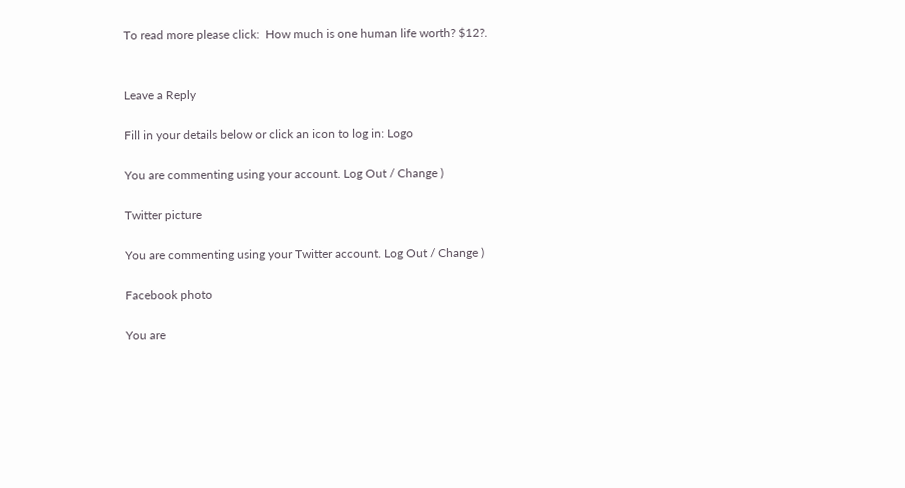To read more please click:  How much is one human life worth? $12?.


Leave a Reply

Fill in your details below or click an icon to log in: Logo

You are commenting using your account. Log Out / Change )

Twitter picture

You are commenting using your Twitter account. Log Out / Change )

Facebook photo

You are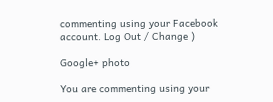commenting using your Facebook account. Log Out / Change )

Google+ photo

You are commenting using your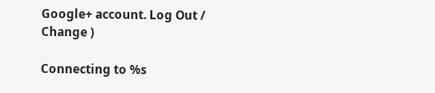Google+ account. Log Out / Change )

Connecting to %s